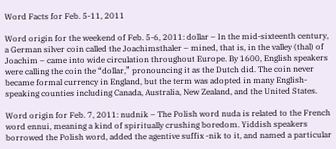Word Facts for Feb. 5-11, 2011

Word origin for the weekend of Feb. 5-6, 2011: dollar – In the mid-sixteenth century, a German silver coin called the Joachimsthaler – mined, that is, in the valley (thal) of Joachim – came into wide circulation throughout Europe. By 1600, English speakers were calling the coin the “dollar,” pronouncing it as the Dutch did. The coin never became formal currency in England, but the term was adopted in many English-speaking counties including Canada, Australia, New Zealand, and the United States.

Word origin for Feb. 7, 2011: nudnik – The Polish word nuda is related to the French word ennui, meaning a kind of spiritually crushing boredom. Yiddish speakers borrowed the Polish word, added the agentive suffix -nik to it, and named a particular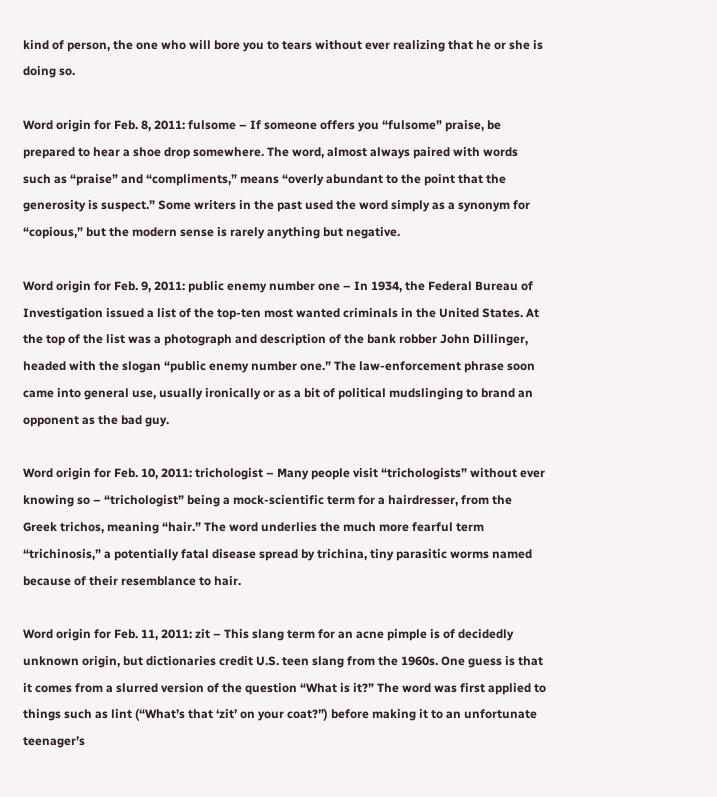kind of person, the one who will bore you to tears without ever realizing that he or she is doing so.

Word origin for Feb. 8, 2011: fulsome – If someone offers you “fulsome” praise, be prepared to hear a shoe drop somewhere. The word, almost always paired with words such as “praise” and “compliments,” means “overly abundant to the point that the generosity is suspect.” Some writers in the past used the word simply as a synonym for “copious,” but the modern sense is rarely anything but negative.

Word origin for Feb. 9, 2011: public enemy number one – In 1934, the Federal Bureau of Investigation issued a list of the top-ten most wanted criminals in the United States. At the top of the list was a photograph and description of the bank robber John Dillinger, headed with the slogan “public enemy number one.” The law-enforcement phrase soon came into general use, usually ironically or as a bit of political mudslinging to brand an opponent as the bad guy.

Word origin for Feb. 10, 2011: trichologist – Many people visit “trichologists” without ever knowing so – “trichologist” being a mock-scientific term for a hairdresser, from the Greek trichos, meaning “hair.” The word underlies the much more fearful term “trichinosis,” a potentially fatal disease spread by trichina, tiny parasitic worms named because of their resemblance to hair.

Word origin for Feb. 11, 2011: zit – This slang term for an acne pimple is of decidedly unknown origin, but dictionaries credit U.S. teen slang from the 1960s. One guess is that it comes from a slurred version of the question “What is it?” The word was first applied to things such as lint (“What’s that ‘zit’ on your coat?”) before making it to an unfortunate teenager’s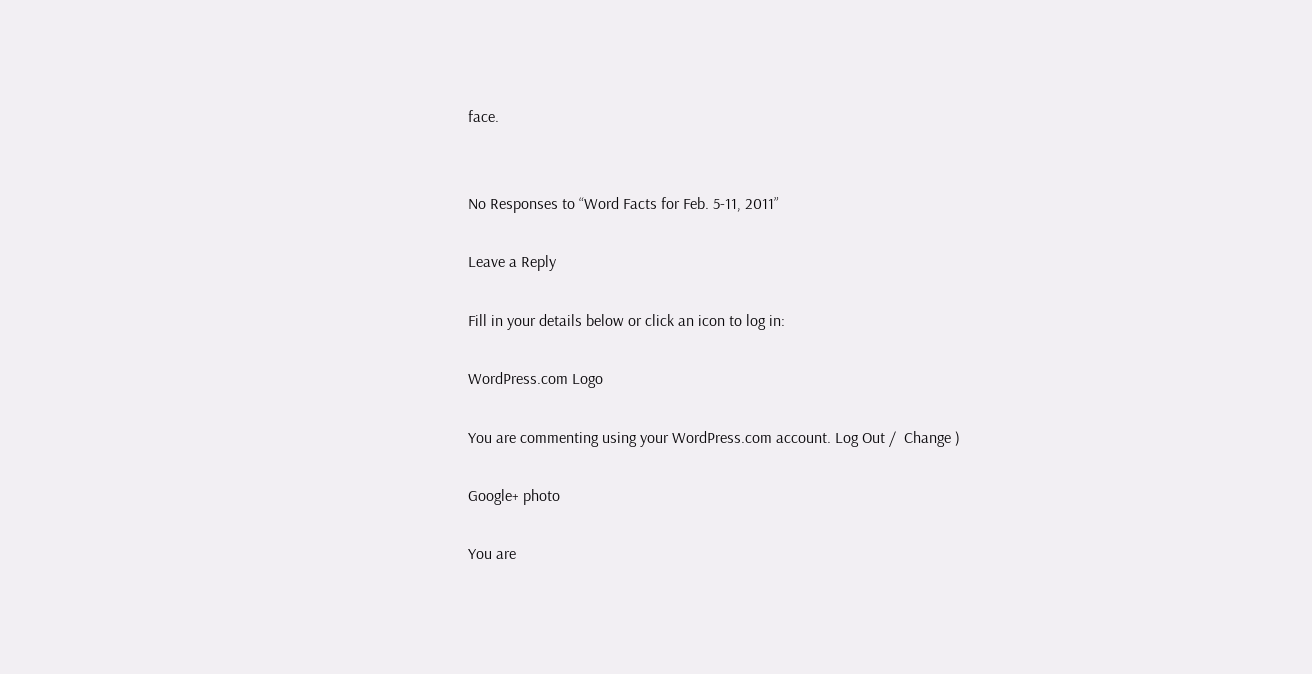face.


No Responses to “Word Facts for Feb. 5-11, 2011”

Leave a Reply

Fill in your details below or click an icon to log in:

WordPress.com Logo

You are commenting using your WordPress.com account. Log Out /  Change )

Google+ photo

You are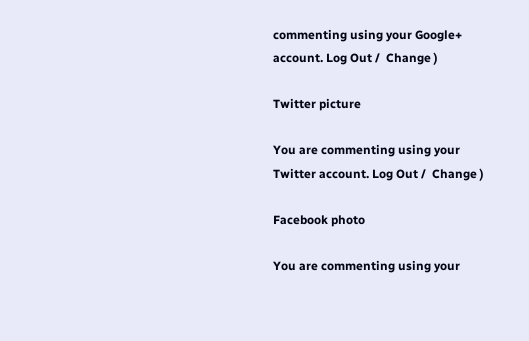commenting using your Google+ account. Log Out /  Change )

Twitter picture

You are commenting using your Twitter account. Log Out /  Change )

Facebook photo

You are commenting using your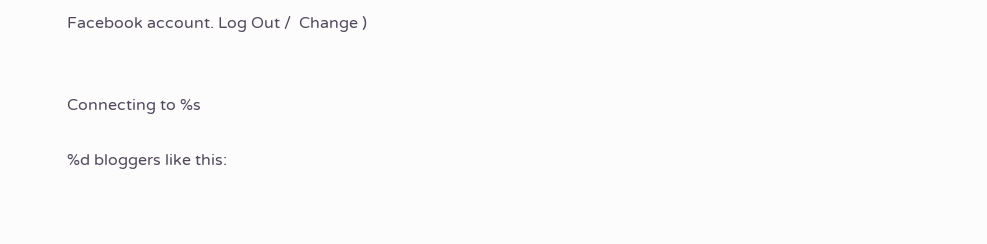Facebook account. Log Out /  Change )


Connecting to %s

%d bloggers like this: